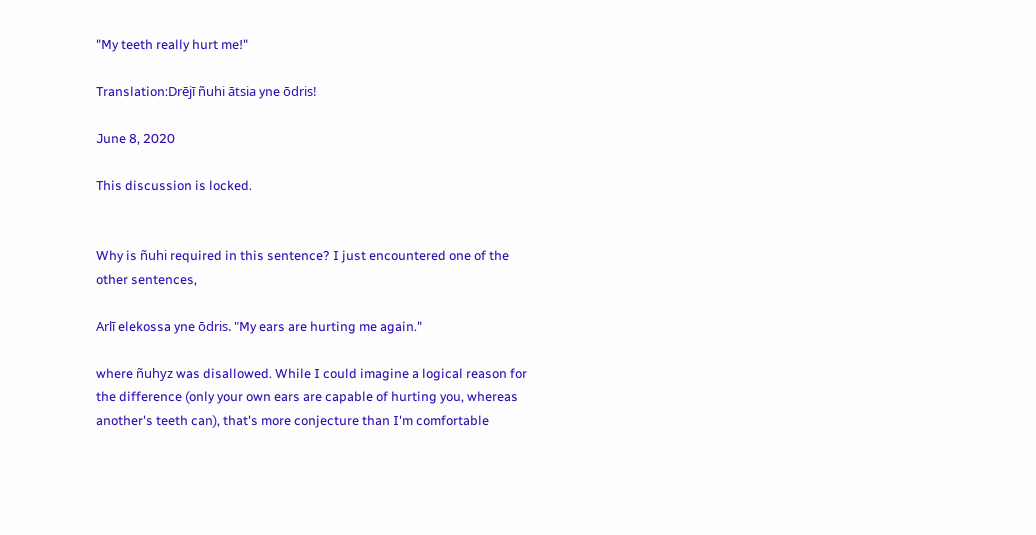"My teeth really hurt me!"

Translation:Drējī ñuhi ātsia yne ōdris!

June 8, 2020

This discussion is locked.


Why is ñuhi required in this sentence? I just encountered one of the other sentences,

Arlī elekossa yne ōdris. "My ears are hurting me again."

where ñuhyz was disallowed. While I could imagine a logical reason for the difference (only your own ears are capable of hurting you, whereas another's teeth can), that's more conjecture than I'm comfortable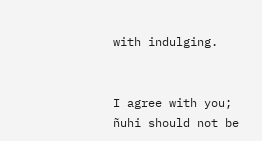with indulging.


I agree with you; ñuhi should not be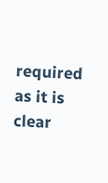required as it is clear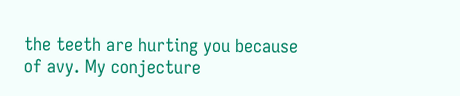the teeth are hurting you because of avy. My conjecture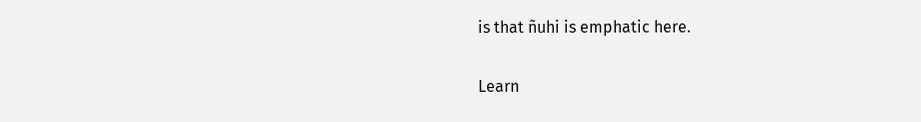is that ñuhi is emphatic here.

Learn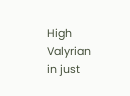High Valyrian in just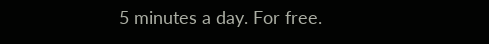5 minutes a day. For free.